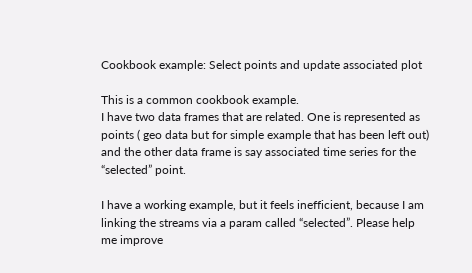Cookbook example: Select points and update associated plot

This is a common cookbook example.
I have two data frames that are related. One is represented as points ( geo data but for simple example that has been left out) and the other data frame is say associated time series for the “selected” point.

I have a working example, but it feels inefficient, because I am linking the streams via a param called “selected”. Please help me improve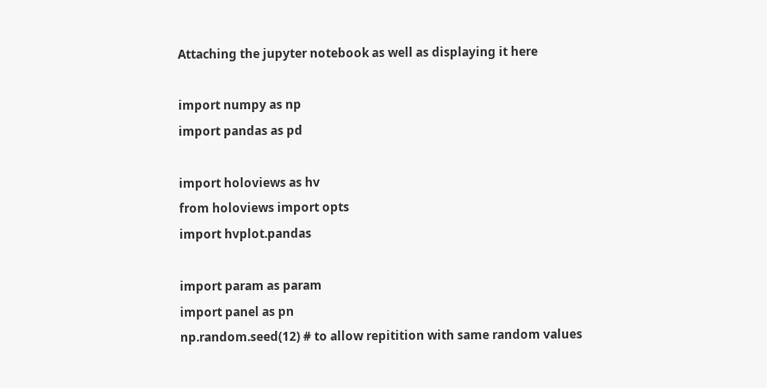Attaching the jupyter notebook as well as displaying it here

import numpy as np
import pandas as pd

import holoviews as hv
from holoviews import opts
import hvplot.pandas

import param as param
import panel as pn
np.random.seed(12) # to allow repitition with same random values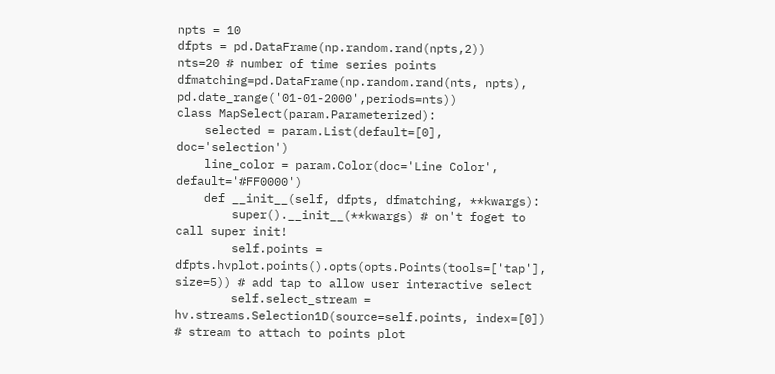npts = 10
dfpts = pd.DataFrame(np.random.rand(npts,2))
nts=20 # number of time series points
dfmatching=pd.DataFrame(np.random.rand(nts, npts), pd.date_range('01-01-2000',periods=nts))
class MapSelect(param.Parameterized):
    selected = param.List(default=[0], doc='selection')
    line_color = param.Color(doc='Line Color', default='#FF0000')
    def __init__(self, dfpts, dfmatching, **kwargs):
        super().__init__(**kwargs) # on't foget to call super init!
        self.points = dfpts.hvplot.points().opts(opts.Points(tools=['tap'], size=5)) # add tap to allow user interactive select
        self.select_stream = hv.streams.Selection1D(source=self.points, index=[0]) # stream to attach to points plot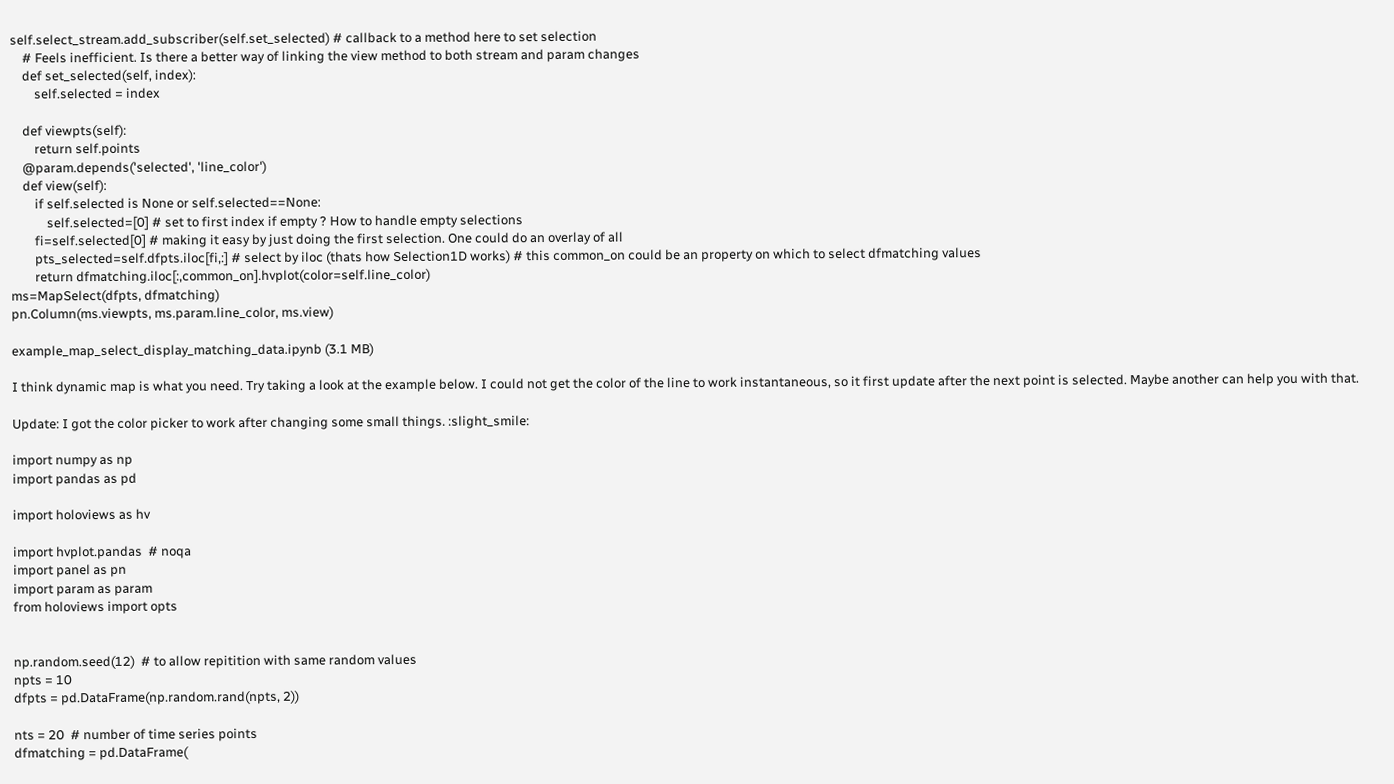self.select_stream.add_subscriber(self.set_selected) # callback to a method here to set selection
    # Feels inefficient. Is there a better way of linking the view method to both stream and param changes
    def set_selected(self, index):
        self.selected = index

    def viewpts(self):
        return self.points
    @param.depends('selected', 'line_color')
    def view(self):
        if self.selected is None or self.selected==None:
            self.selected=[0] # set to first index if empty ? How to handle empty selections
        fi=self.selected[0] # making it easy by just doing the first selection. One could do an overlay of all
        pts_selected=self.dfpts.iloc[fi,:] # select by iloc (thats how Selection1D works) # this common_on could be an property on which to select dfmatching values
        return dfmatching.iloc[:,common_on].hvplot(color=self.line_color)
ms=MapSelect(dfpts, dfmatching)
pn.Column(ms.viewpts, ms.param.line_color, ms.view)

example_map_select_display_matching_data.ipynb (3.1 MB)

I think dynamic map is what you need. Try taking a look at the example below. I could not get the color of the line to work instantaneous, so it first update after the next point is selected. Maybe another can help you with that.

Update: I got the color picker to work after changing some small things. :slight_smile:

import numpy as np
import pandas as pd

import holoviews as hv

import hvplot.pandas  # noqa
import panel as pn
import param as param
from holoviews import opts


np.random.seed(12)  # to allow repitition with same random values
npts = 10
dfpts = pd.DataFrame(np.random.rand(npts, 2))

nts = 20  # number of time series points
dfmatching = pd.DataFrame(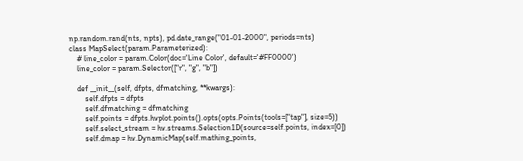np.random.rand(nts, npts), pd.date_range("01-01-2000", periods=nts)
class MapSelect(param.Parameterized):
    # line_color = param.Color(doc='Line Color', default='#FF0000')
    line_color = param.Selector(["r", "g", "b"])

    def __init__(self, dfpts, dfmatching, **kwargs):
        self.dfpts = dfpts
        self.dfmatching = dfmatching
        self.points = dfpts.hvplot.points().opts(opts.Points(tools=["tap"], size=5))
        self.select_stream = hv.streams.Selection1D(source=self.points, index=[0])
        self.dmap = hv.DynamicMap(self.mathing_points,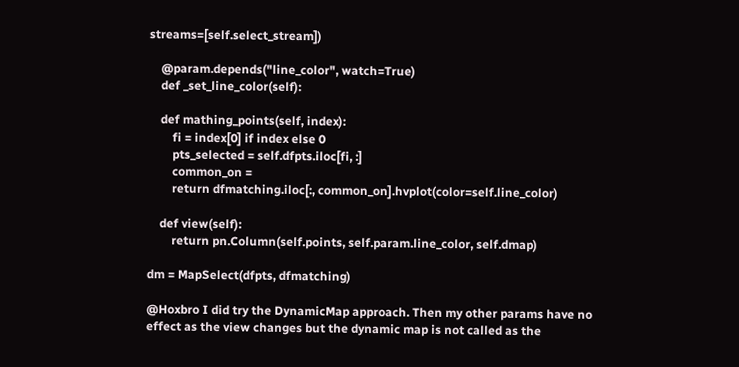streams=[self.select_stream])

    @param.depends("line_color", watch=True)
    def _set_line_color(self):

    def mathing_points(self, index):
        fi = index[0] if index else 0
        pts_selected = self.dfpts.iloc[fi, :]
        common_on =
        return dfmatching.iloc[:, common_on].hvplot(color=self.line_color)

    def view(self):
        return pn.Column(self.points, self.param.line_color, self.dmap)

dm = MapSelect(dfpts, dfmatching)

@Hoxbro I did try the DynamicMap approach. Then my other params have no effect as the view changes but the dynamic map is not called as the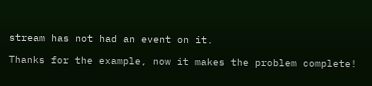stream has not had an event on it.

Thanks for the example, now it makes the problem complete!